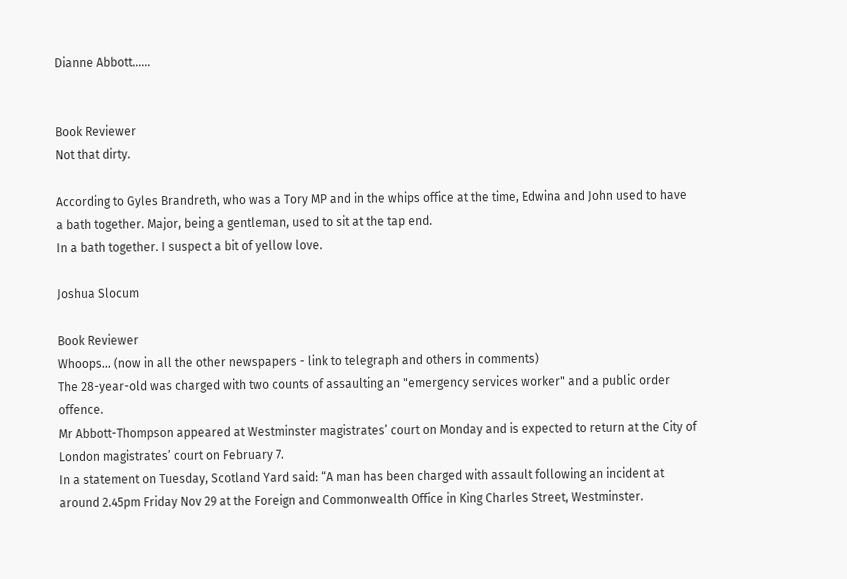Dianne Abbott......


Book Reviewer
Not that dirty.

According to Gyles Brandreth, who was a Tory MP and in the whips office at the time, Edwina and John used to have a bath together. Major, being a gentleman, used to sit at the tap end.
In a bath together. I suspect a bit of yellow love.

Joshua Slocum

Book Reviewer
Whoops... (now in all the other newspapers - link to telegraph and others in comments)
The 28-year-old was charged with two counts of assaulting an "emergency services worker" and a public order offence.
Mr Abbott-Thompson appeared at Westminster magistrates’ court on Monday and is expected to return at the City of London magistrates’ court on February 7.
In a statement on Tuesday, Scotland Yard said: “A man has been charged with assault following an incident at around 2.45pm Friday Nov 29 at the Foreign and Commonwealth Office in King Charles Street, Westminster.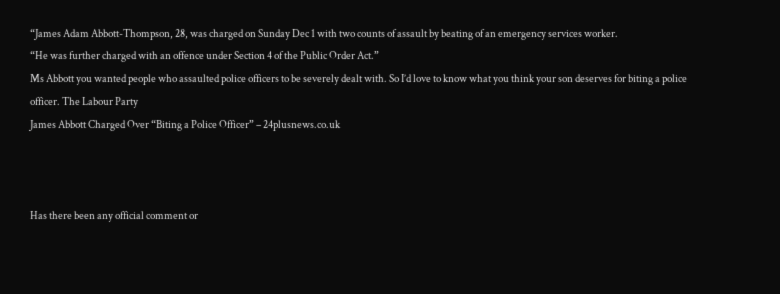“James Adam Abbott-Thompson, 28, was charged on Sunday Dec 1 with two counts of assault by beating of an emergency services worker.
“He was further charged with an offence under Section 4 of the Public Order Act.”
Ms Abbott you wanted people who assaulted police officers to be severely dealt with. So I’d love to know what you think your son deserves for biting a police officer. The Labour Party
James Abbott Charged Over “Biting a Police Officer” – 24plusnews.co.uk



Has there been any official comment or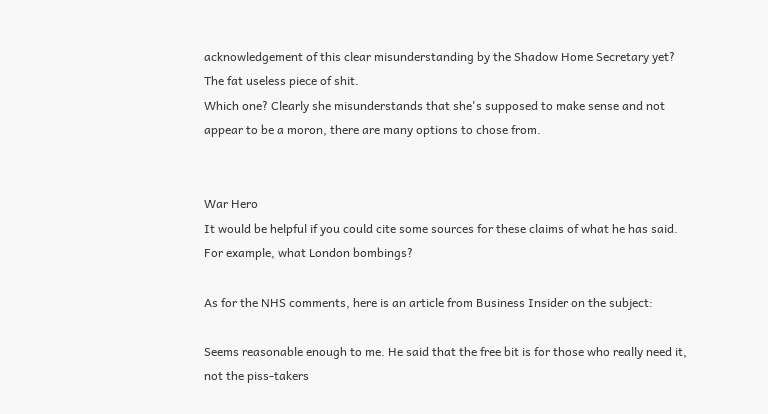acknowledgement of this clear misunderstanding by the Shadow Home Secretary yet? The fat useless piece of shit.
Which one? Clearly she misunderstands that she's supposed to make sense and not appear to be a moron, there are many options to chose from.


War Hero
It would be helpful if you could cite some sources for these claims of what he has said. For example, what London bombings?

As for the NHS comments, here is an article from Business Insider on the subject:

Seems reasonable enough to me. He said that the free bit is for those who really need it, not the piss-takers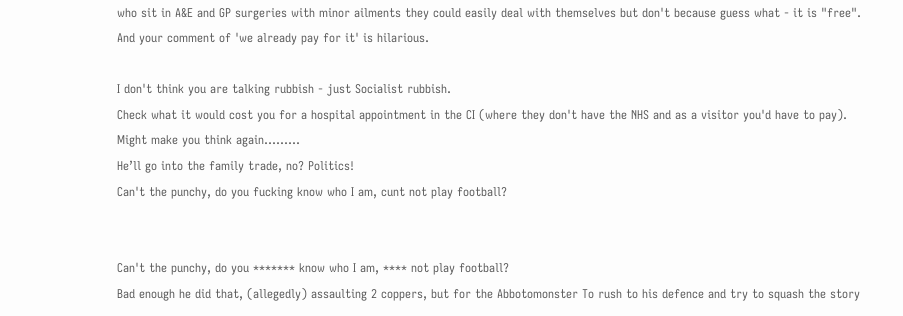who sit in A&E and GP surgeries with minor ailments they could easily deal with themselves but don't because guess what - it is "free". And your comment of 'we already pay for it' is hilarious.

I don't think you are talking rubbish - just Socialist rubbish.
Check what it would cost you for a hospital appointment in the CI (where they don't have the NHS and as a visitor you'd have to pay). Might make you think again.........
He’ll go into the family trade, no? Politics!
Can't the punchy, do you fucking know who I am, cunt not play football?


Can't the punchy, do you ******* know who I am, **** not play football?
Bad enough he did that, (allegedly) assaulting 2 coppers, but for the Abbotomonster To rush to his defence and try to squash the story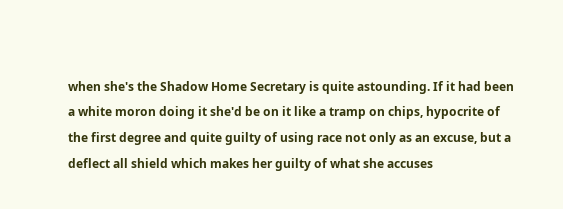when she's the Shadow Home Secretary is quite astounding. If it had been a white moron doing it she'd be on it like a tramp on chips, hypocrite of the first degree and quite guilty of using race not only as an excuse, but a deflect all shield which makes her guilty of what she accuses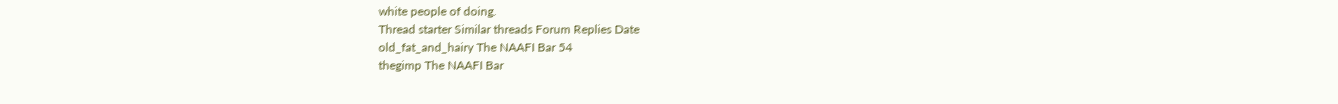white people of doing.
Thread starter Similar threads Forum Replies Date
old_fat_and_hairy The NAAFI Bar 54
thegimp The NAAFI Bar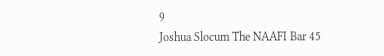9
Joshua Slocum The NAAFI Bar 45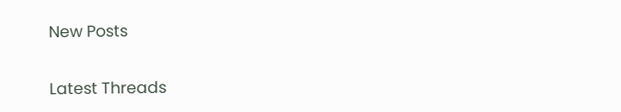New Posts

Latest Threads